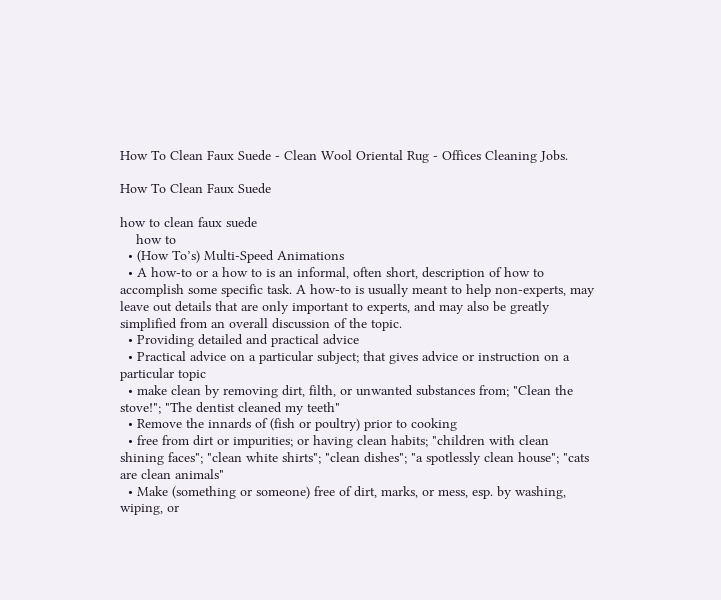How To Clean Faux Suede - Clean Wool Oriental Rug - Offices Cleaning Jobs.

How To Clean Faux Suede

how to clean faux suede
    how to
  • (How To’s) Multi-Speed Animations
  • A how-to or a how to is an informal, often short, description of how to accomplish some specific task. A how-to is usually meant to help non-experts, may leave out details that are only important to experts, and may also be greatly simplified from an overall discussion of the topic.
  • Providing detailed and practical advice
  • Practical advice on a particular subject; that gives advice or instruction on a particular topic
  • make clean by removing dirt, filth, or unwanted substances from; "Clean the stove!"; "The dentist cleaned my teeth"
  • Remove the innards of (fish or poultry) prior to cooking
  • free from dirt or impurities; or having clean habits; "children with clean shining faces"; "clean white shirts"; "clean dishes"; "a spotlessly clean house"; "cats are clean animals"
  • Make (something or someone) free of dirt, marks, or mess, esp. by washing, wiping, or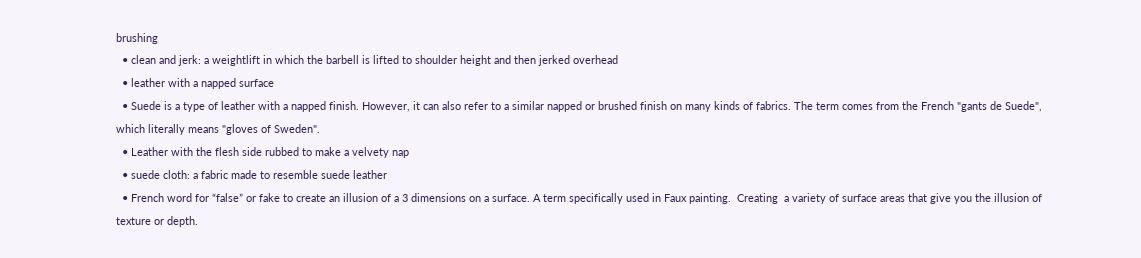brushing
  • clean and jerk: a weightlift in which the barbell is lifted to shoulder height and then jerked overhead
  • leather with a napped surface
  • Suede is a type of leather with a napped finish. However, it can also refer to a similar napped or brushed finish on many kinds of fabrics. The term comes from the French "gants de Suede", which literally means "gloves of Sweden".
  • Leather with the flesh side rubbed to make a velvety nap
  • suede cloth: a fabric made to resemble suede leather
  • French word for “false” or fake to create an illusion of a 3 dimensions on a surface. A term specifically used in Faux painting.  Creating  a variety of surface areas that give you the illusion of texture or depth.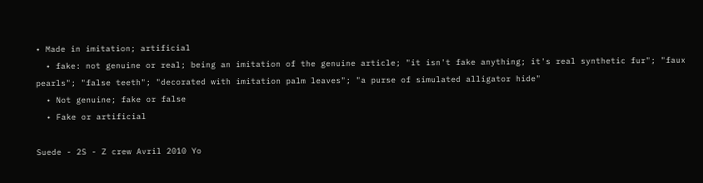• Made in imitation; artificial
  • fake: not genuine or real; being an imitation of the genuine article; "it isn't fake anything; it's real synthetic fur"; "faux pearls"; "false teeth"; "decorated with imitation palm leaves"; "a purse of simulated alligator hide"
  • Not genuine; fake or false
  • Fake or artificial

Suede - 2S - Z crew Avril 2010 Yo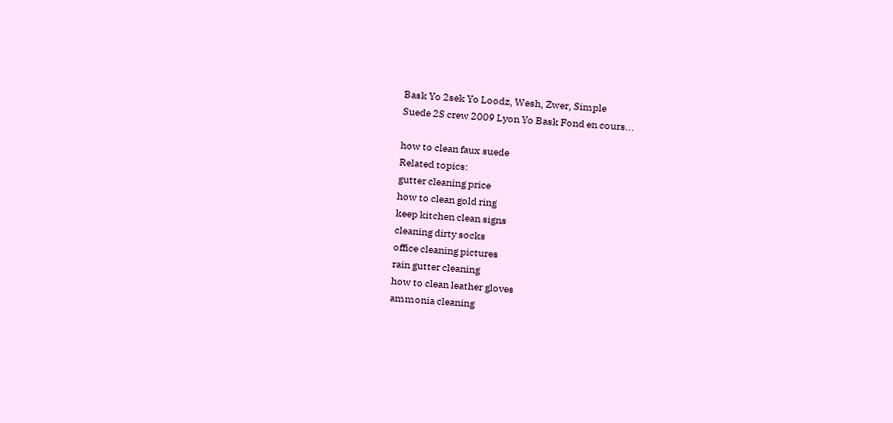Bask Yo 2sek Yo Loodz, Wesh, Zwer, Simple
Suede 2S crew 2009 Lyon Yo Bask Fond en cours...

how to clean faux suede
Related topics:
gutter cleaning price
how to clean gold ring
keep kitchen clean signs
cleaning dirty socks
office cleaning pictures
rain gutter cleaning
how to clean leather gloves
ammonia cleaning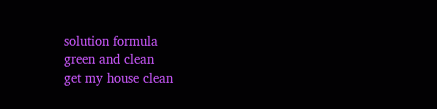solution formula
green and clean
get my house clean